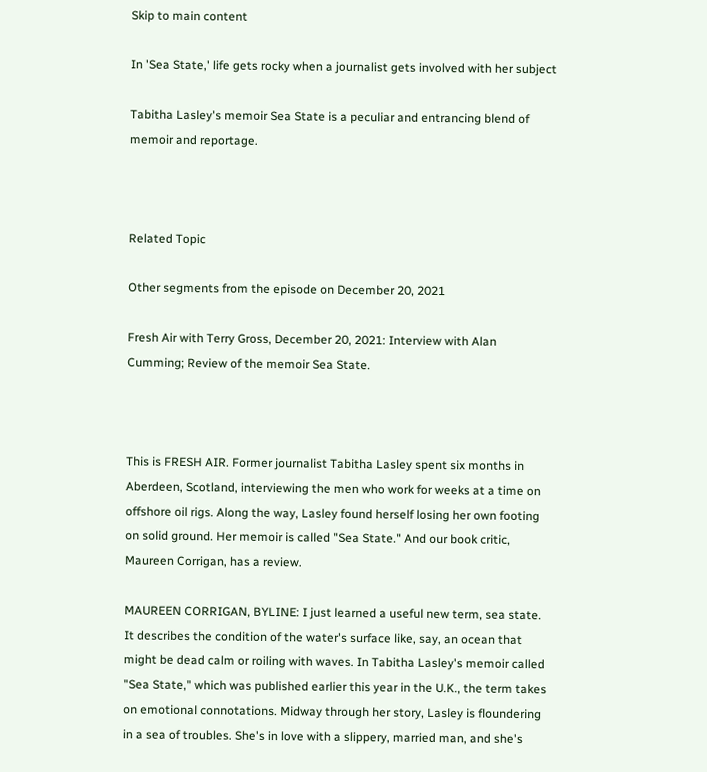Skip to main content

In 'Sea State,' life gets rocky when a journalist gets involved with her subject

Tabitha Lasley's memoir Sea State is a peculiar and entrancing blend of memoir and reportage.



Related Topic

Other segments from the episode on December 20, 2021

Fresh Air with Terry Gross, December 20, 2021: Interview with Alan Cumming; Review of the memoir Sea State.



This is FRESH AIR. Former journalist Tabitha Lasley spent six months in Aberdeen, Scotland, interviewing the men who work for weeks at a time on offshore oil rigs. Along the way, Lasley found herself losing her own footing on solid ground. Her memoir is called "Sea State." And our book critic, Maureen Corrigan, has a review.

MAUREEN CORRIGAN, BYLINE: I just learned a useful new term, sea state. It describes the condition of the water's surface like, say, an ocean that might be dead calm or roiling with waves. In Tabitha Lasley's memoir called "Sea State," which was published earlier this year in the U.K., the term takes on emotional connotations. Midway through her story, Lasley is floundering in a sea of troubles. She's in love with a slippery, married man, and she's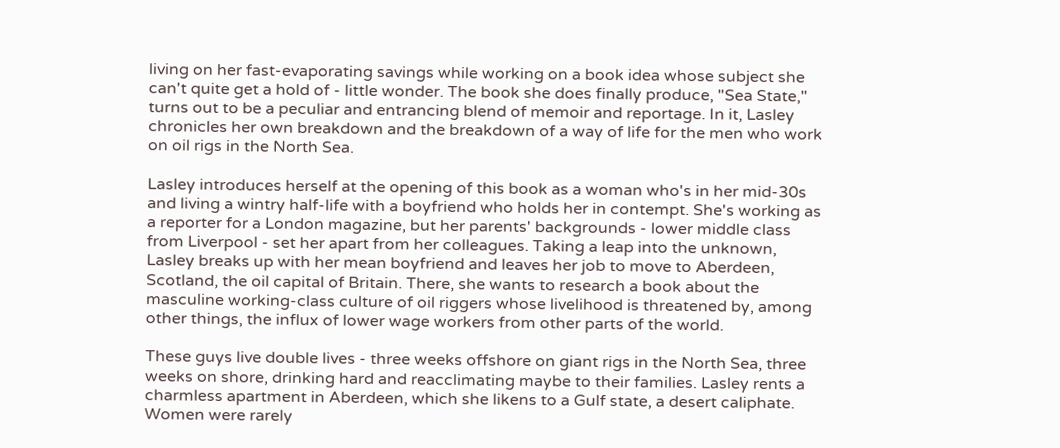living on her fast-evaporating savings while working on a book idea whose subject she can't quite get a hold of - little wonder. The book she does finally produce, "Sea State," turns out to be a peculiar and entrancing blend of memoir and reportage. In it, Lasley chronicles her own breakdown and the breakdown of a way of life for the men who work on oil rigs in the North Sea.

Lasley introduces herself at the opening of this book as a woman who's in her mid-30s and living a wintry half-life with a boyfriend who holds her in contempt. She's working as a reporter for a London magazine, but her parents' backgrounds - lower middle class from Liverpool - set her apart from her colleagues. Taking a leap into the unknown, Lasley breaks up with her mean boyfriend and leaves her job to move to Aberdeen, Scotland, the oil capital of Britain. There, she wants to research a book about the masculine working-class culture of oil riggers whose livelihood is threatened by, among other things, the influx of lower wage workers from other parts of the world.

These guys live double lives - three weeks offshore on giant rigs in the North Sea, three weeks on shore, drinking hard and reacclimating maybe to their families. Lasley rents a charmless apartment in Aberdeen, which she likens to a Gulf state, a desert caliphate. Women were rarely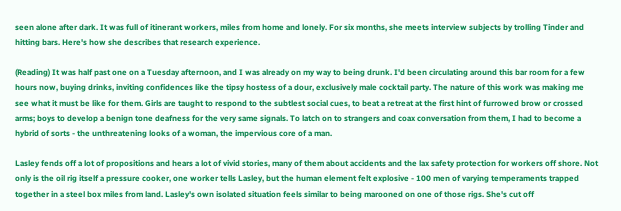seen alone after dark. It was full of itinerant workers, miles from home and lonely. For six months, she meets interview subjects by trolling Tinder and hitting bars. Here's how she describes that research experience.

(Reading) It was half past one on a Tuesday afternoon, and I was already on my way to being drunk. I'd been circulating around this bar room for a few hours now, buying drinks, inviting confidences like the tipsy hostess of a dour, exclusively male cocktail party. The nature of this work was making me see what it must be like for them. Girls are taught to respond to the subtlest social cues, to beat a retreat at the first hint of furrowed brow or crossed arms; boys to develop a benign tone deafness for the very same signals. To latch on to strangers and coax conversation from them, I had to become a hybrid of sorts - the unthreatening looks of a woman, the impervious core of a man.

Lasley fends off a lot of propositions and hears a lot of vivid stories, many of them about accidents and the lax safety protection for workers off shore. Not only is the oil rig itself a pressure cooker, one worker tells Lasley, but the human element felt explosive - 100 men of varying temperaments trapped together in a steel box miles from land. Lasley's own isolated situation feels similar to being marooned on one of those rigs. She's cut off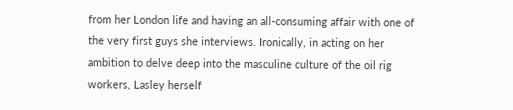from her London life and having an all-consuming affair with one of the very first guys she interviews. Ironically, in acting on her ambition to delve deep into the masculine culture of the oil rig workers, Lasley herself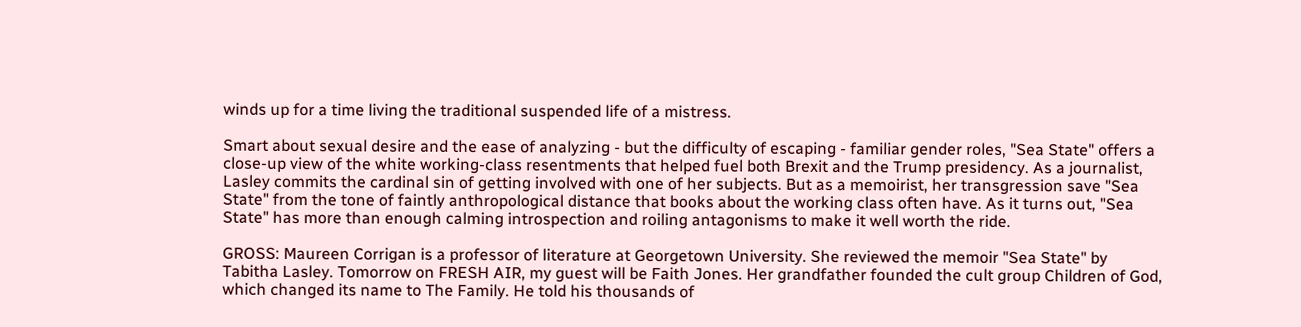winds up for a time living the traditional suspended life of a mistress.

Smart about sexual desire and the ease of analyzing - but the difficulty of escaping - familiar gender roles, "Sea State" offers a close-up view of the white working-class resentments that helped fuel both Brexit and the Trump presidency. As a journalist, Lasley commits the cardinal sin of getting involved with one of her subjects. But as a memoirist, her transgression save "Sea State" from the tone of faintly anthropological distance that books about the working class often have. As it turns out, "Sea State" has more than enough calming introspection and roiling antagonisms to make it well worth the ride.

GROSS: Maureen Corrigan is a professor of literature at Georgetown University. She reviewed the memoir "Sea State" by Tabitha Lasley. Tomorrow on FRESH AIR, my guest will be Faith Jones. Her grandfather founded the cult group Children of God, which changed its name to The Family. He told his thousands of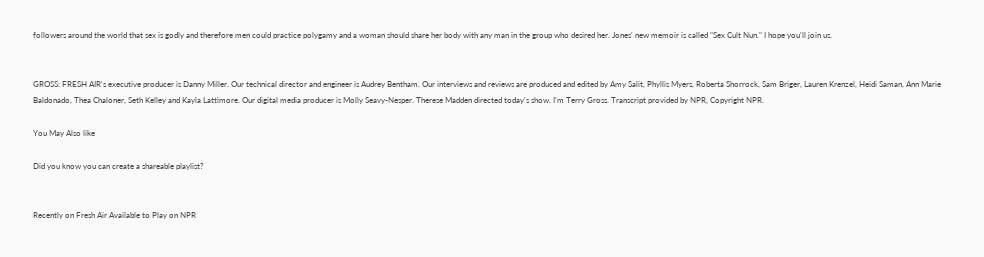followers around the world that sex is godly and therefore men could practice polygamy and a woman should share her body with any man in the group who desired her. Jones' new memoir is called "Sex Cult Nun." I hope you'll join us.


GROSS: FRESH AIR's executive producer is Danny Miller. Our technical director and engineer is Audrey Bentham. Our interviews and reviews are produced and edited by Amy Salit, Phyllis Myers, Roberta Shorrock, Sam Briger, Lauren Krenzel, Heidi Saman, Ann Marie Baldonado, Thea Chaloner, Seth Kelley and Kayla Lattimore. Our digital media producer is Molly Seavy-Nesper. Therese Madden directed today's show. I'm Terry Gross. Transcript provided by NPR, Copyright NPR.

You May Also like

Did you know you can create a shareable playlist?


Recently on Fresh Air Available to Play on NPR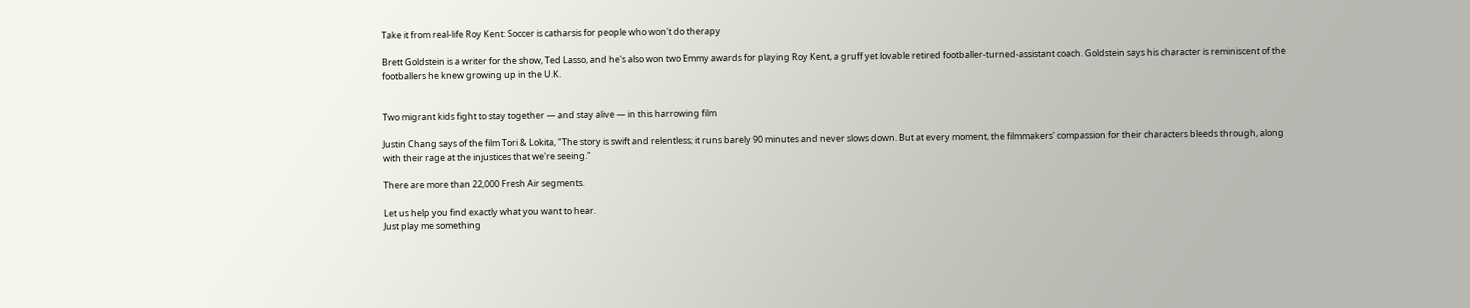Take it from real-life Roy Kent: Soccer is catharsis for people who won't do therapy

Brett Goldstein is a writer for the show, Ted Lasso, and he's also won two Emmy awards for playing Roy Kent, a gruff yet lovable retired footballer-turned-assistant coach. Goldstein says his character is reminiscent of the footballers he knew growing up in the U.K.


Two migrant kids fight to stay together — and stay alive — in this harrowing film

Justin Chang says of the film Tori & Lokita, "The story is swift and relentless; it runs barely 90 minutes and never slows down. But at every moment, the filmmakers' compassion for their characters bleeds through, along with their rage at the injustices that we're seeing."

There are more than 22,000 Fresh Air segments.

Let us help you find exactly what you want to hear.
Just play me something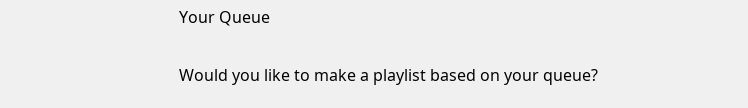Your Queue

Would you like to make a playlist based on your queue?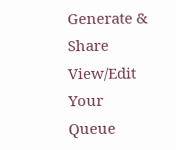Generate & Share View/Edit Your Queue